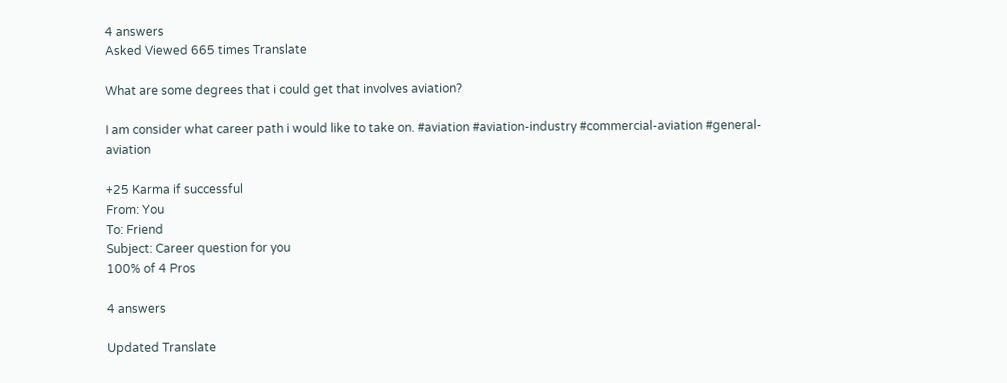4 answers
Asked Viewed 665 times Translate

What are some degrees that i could get that involves aviation?

I am consider what career path i would like to take on. #aviation #aviation-industry #commercial-aviation #general-aviation

+25 Karma if successful
From: You
To: Friend
Subject: Career question for you
100% of 4 Pros

4 answers

Updated Translate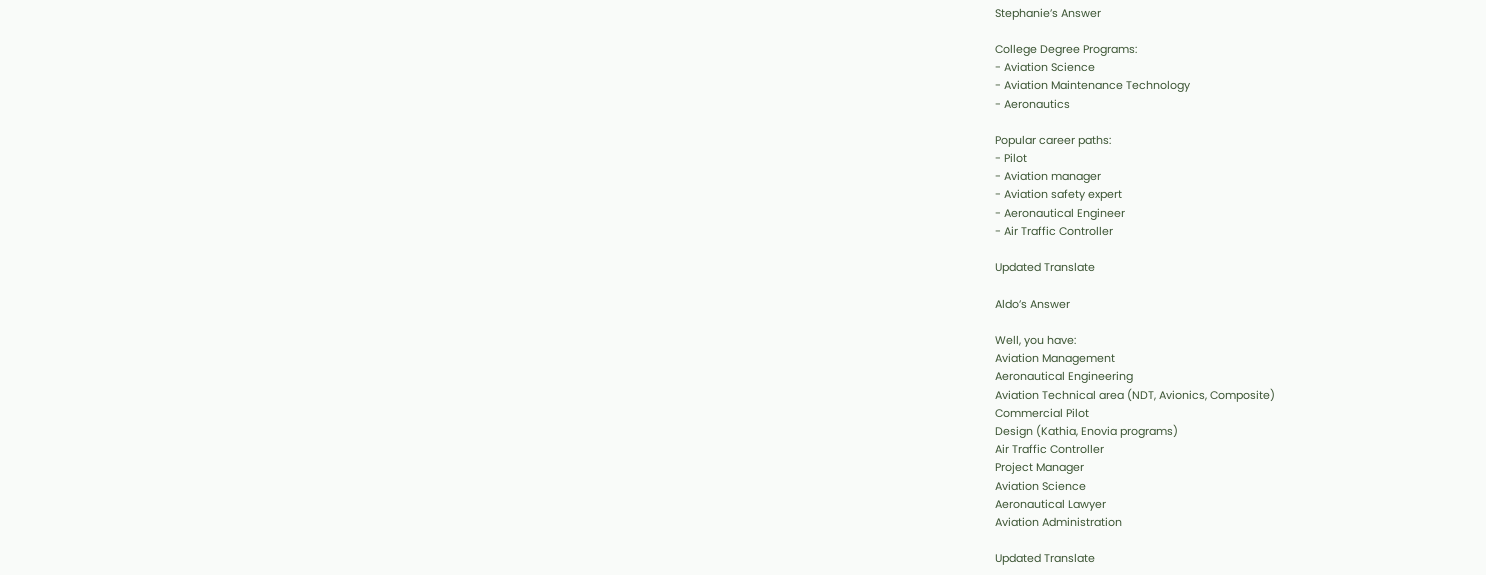Stephanie’s Answer

College Degree Programs:
- Aviation Science
- Aviation Maintenance Technology
- Aeronautics

Popular career paths:
- Pilot
- Aviation manager
- Aviation safety expert
- Aeronautical Engineer
- Air Traffic Controller

Updated Translate

Aldo’s Answer

Well, you have:
Aviation Management
Aeronautical Engineering
Aviation Technical area (NDT, Avionics, Composite)
Commercial Pilot
Design (Kathia, Enovia programs)
Air Traffic Controller
Project Manager
Aviation Science
Aeronautical Lawyer
Aviation Administration

Updated Translate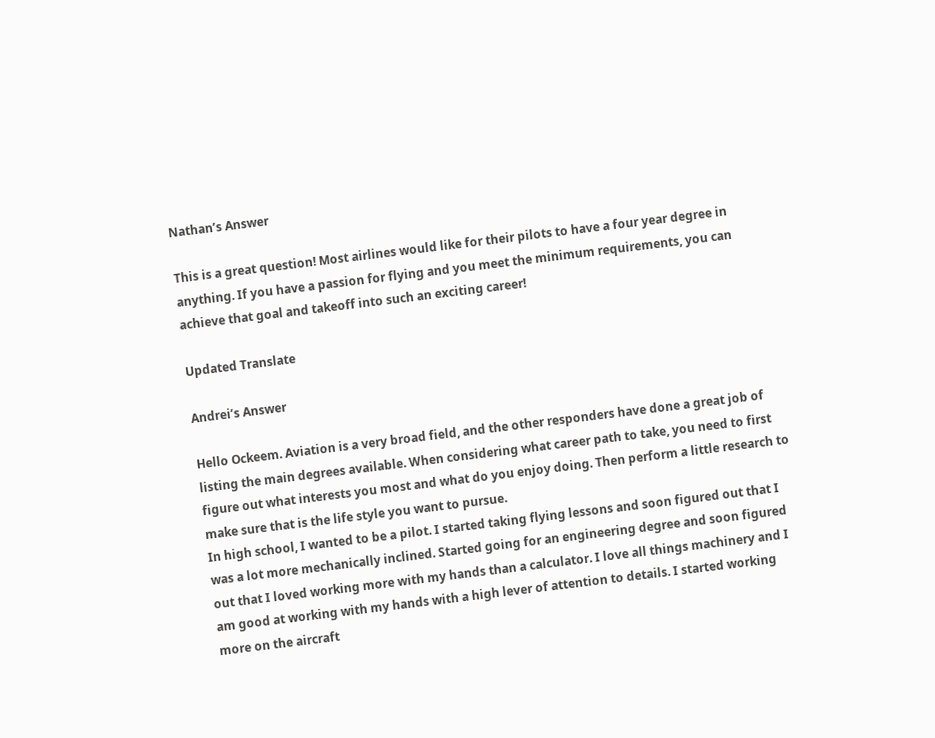Nathan’s Answer

This is a great question! Most airlines would like for their pilots to have a four year degree in anything. If you have a passion for flying and you meet the minimum requirements, you can achieve that goal and takeoff into such an exciting career!

Updated Translate

Andrei’s Answer

Hello Ockeem. Aviation is a very broad field, and the other responders have done a great job of listing the main degrees available. When considering what career path to take, you need to first figure out what interests you most and what do you enjoy doing. Then perform a little research to make sure that is the life style you want to pursue.
In high school, I wanted to be a pilot. I started taking flying lessons and soon figured out that I was a lot more mechanically inclined. Started going for an engineering degree and soon figured out that I loved working more with my hands than a calculator. I love all things machinery and I am good at working with my hands with a high lever of attention to details. I started working more on the aircraft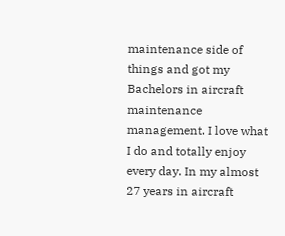maintenance side of things and got my Bachelors in aircraft maintenance management. I love what I do and totally enjoy every day. In my almost 27 years in aircraft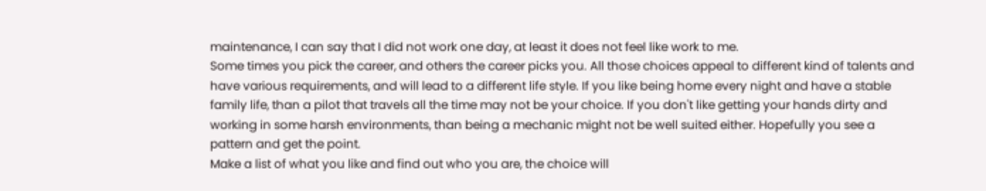maintenance, I can say that I did not work one day, at least it does not feel like work to me.
Some times you pick the career, and others the career picks you. All those choices appeal to different kind of talents and have various requirements, and will lead to a different life style. If you like being home every night and have a stable family life, than a pilot that travels all the time may not be your choice. If you don't like getting your hands dirty and working in some harsh environments, than being a mechanic might not be well suited either. Hopefully you see a pattern and get the point.
Make a list of what you like and find out who you are, the choice will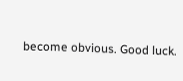become obvious. Good luck.